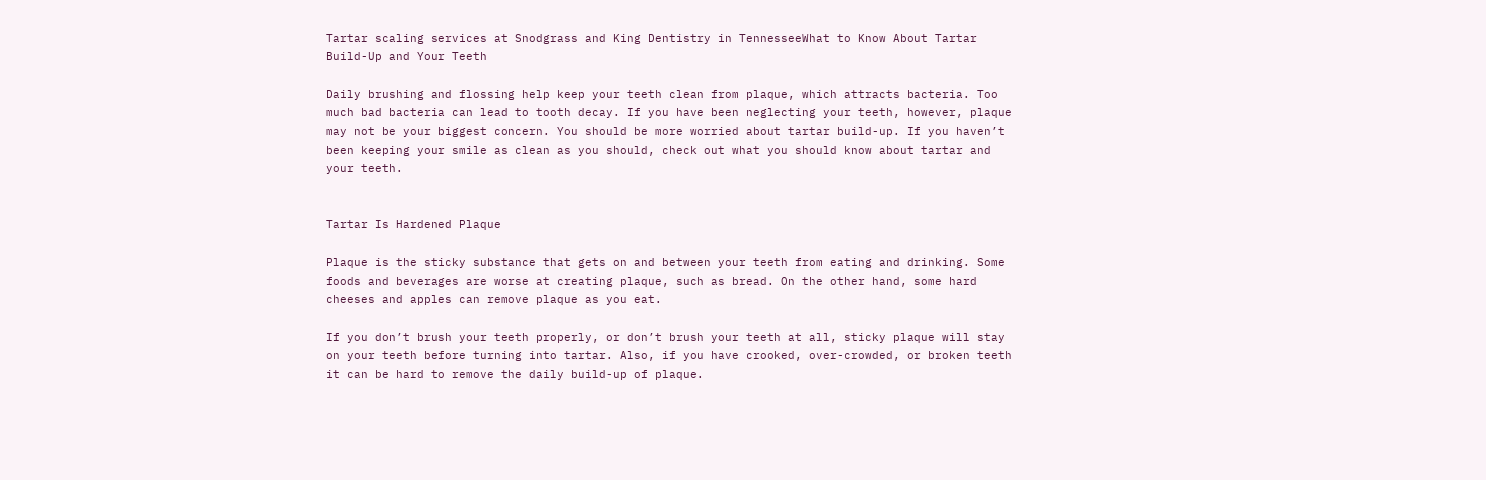Tartar scaling services at Snodgrass and King Dentistry in TennesseeWhat to Know About Tartar Build-Up and Your Teeth

Daily brushing and flossing help keep your teeth clean from plaque, which attracts bacteria. Too much bad bacteria can lead to tooth decay. If you have been neglecting your teeth, however, plaque may not be your biggest concern. You should be more worried about tartar build-up. If you haven’t been keeping your smile as clean as you should, check out what you should know about tartar and your teeth.


Tartar Is Hardened Plaque

Plaque is the sticky substance that gets on and between your teeth from eating and drinking. Some foods and beverages are worse at creating plaque, such as bread. On the other hand, some hard cheeses and apples can remove plaque as you eat.

If you don’t brush your teeth properly, or don’t brush your teeth at all, sticky plaque will stay on your teeth before turning into tartar. Also, if you have crooked, over-crowded, or broken teeth it can be hard to remove the daily build-up of plaque.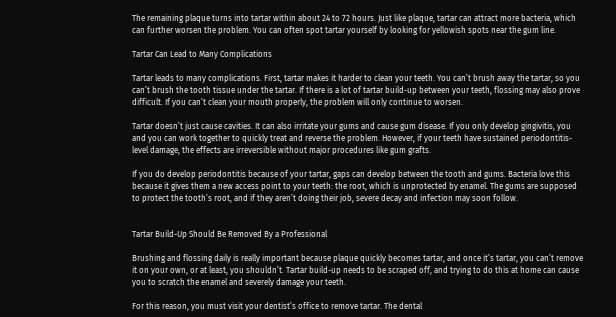The remaining plaque turns into tartar within about 24 to 72 hours. Just like plaque, tartar can attract more bacteria, which can further worsen the problem. You can often spot tartar yourself by looking for yellowish spots near the gum line.

Tartar Can Lead to Many Complications

Tartar leads to many complications. First, tartar makes it harder to clean your teeth. You can’t brush away the tartar, so you can’t brush the tooth tissue under the tartar. If there is a lot of tartar build-up between your teeth, flossing may also prove difficult. If you can’t clean your mouth properly, the problem will only continue to worsen.

Tartar doesn’t just cause cavities. It can also irritate your gums and cause gum disease. If you only develop gingivitis, you and you can work together to quickly treat and reverse the problem. However, if your teeth have sustained periodontitis-level damage, the effects are irreversible without major procedures like gum grafts.

If you do develop periodontitis because of your tartar, gaps can develop between the tooth and gums. Bacteria love this because it gives them a new access point to your teeth: the root, which is unprotected by enamel. The gums are supposed to protect the tooth’s root, and if they aren’t doing their job, severe decay and infection may soon follow.


Tartar Build-Up Should Be Removed By a Professional

Brushing and flossing daily is really important because plaque quickly becomes tartar, and once it’s tartar, you can’t remove it on your own, or at least, you shouldn’t. Tartar build-up needs to be scraped off, and trying to do this at home can cause you to scratch the enamel and severely damage your teeth.

For this reason, you must visit your dentist’s office to remove tartar. The dental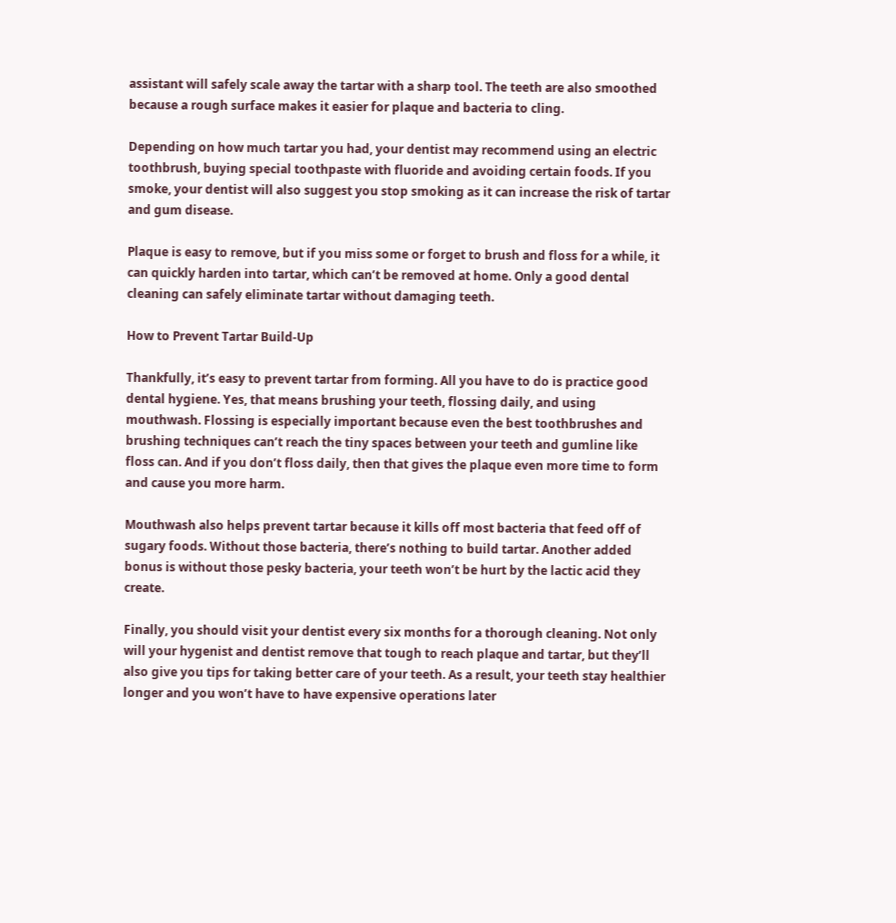assistant will safely scale away the tartar with a sharp tool. The teeth are also smoothed because a rough surface makes it easier for plaque and bacteria to cling.

Depending on how much tartar you had, your dentist may recommend using an electric toothbrush, buying special toothpaste with fluoride and avoiding certain foods. If you smoke, your dentist will also suggest you stop smoking as it can increase the risk of tartar and gum disease.

Plaque is easy to remove, but if you miss some or forget to brush and floss for a while, it can quickly harden into tartar, which can’t be removed at home. Only a good dental cleaning can safely eliminate tartar without damaging teeth.

How to Prevent Tartar Build-Up

Thankfully, it’s easy to prevent tartar from forming. All you have to do is practice good dental hygiene. Yes, that means brushing your teeth, flossing daily, and using mouthwash. Flossing is especially important because even the best toothbrushes and brushing techniques can’t reach the tiny spaces between your teeth and gumline like floss can. And if you don’t floss daily, then that gives the plaque even more time to form and cause you more harm.

Mouthwash also helps prevent tartar because it kills off most bacteria that feed off of sugary foods. Without those bacteria, there’s nothing to build tartar. Another added bonus is without those pesky bacteria, your teeth won’t be hurt by the lactic acid they create.

Finally, you should visit your dentist every six months for a thorough cleaning. Not only will your hygenist and dentist remove that tough to reach plaque and tartar, but they’ll also give you tips for taking better care of your teeth. As a result, your teeth stay healthier longer and you won’t have to have expensive operations later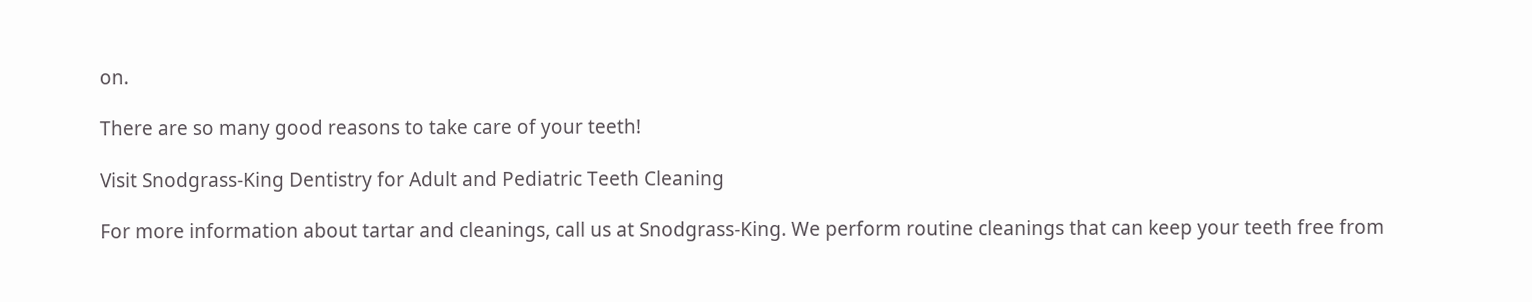on.

There are so many good reasons to take care of your teeth!

Visit Snodgrass-King Dentistry for Adult and Pediatric Teeth Cleaning

For more information about tartar and cleanings, call us at Snodgrass-King. We perform routine cleanings that can keep your teeth free from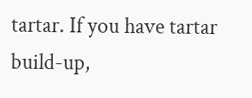tartar. If you have tartar build-up,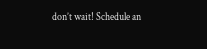don’t wait! Schedule an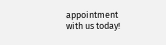appointment with us today!